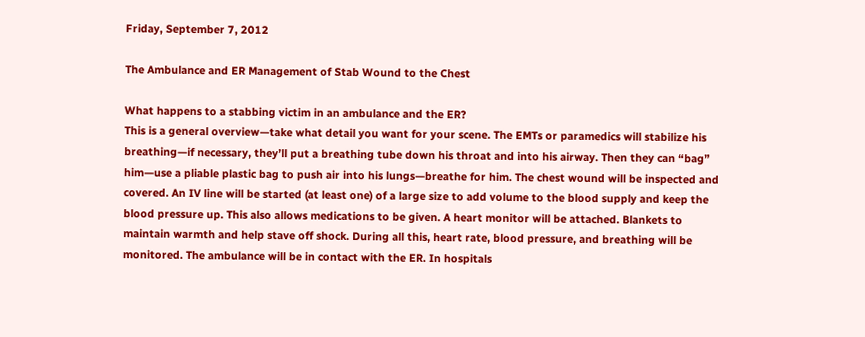Friday, September 7, 2012

The Ambulance and ER Management of Stab Wound to the Chest

What happens to a stabbing victim in an ambulance and the ER?
This is a general overview—take what detail you want for your scene. The EMTs or paramedics will stabilize his breathing—if necessary, they’ll put a breathing tube down his throat and into his airway. Then they can “bag” him—use a pliable plastic bag to push air into his lungs—breathe for him. The chest wound will be inspected and covered. An IV line will be started (at least one) of a large size to add volume to the blood supply and keep the blood pressure up. This also allows medications to be given. A heart monitor will be attached. Blankets to maintain warmth and help stave off shock. During all this, heart rate, blood pressure, and breathing will be monitored. The ambulance will be in contact with the ER. In hospitals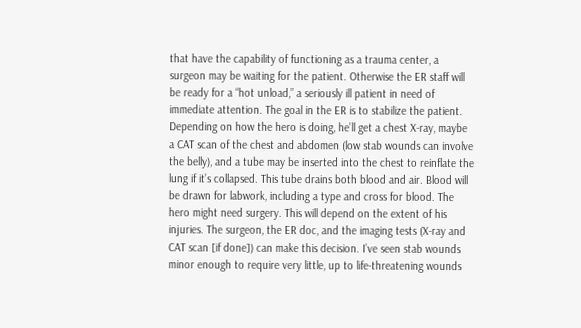that have the capability of functioning as a trauma center, a surgeon may be waiting for the patient. Otherwise the ER staff will be ready for a “hot unload,” a seriously ill patient in need of immediate attention. The goal in the ER is to stabilize the patient. Depending on how the hero is doing, he’ll get a chest X-ray, maybe a CAT scan of the chest and abdomen (low stab wounds can involve the belly), and a tube may be inserted into the chest to reinflate the lung if it’s collapsed. This tube drains both blood and air. Blood will be drawn for labwork, including a type and cross for blood. The hero might need surgery. This will depend on the extent of his injuries. The surgeon, the ER doc, and the imaging tests (X-ray and CAT scan [if done]) can make this decision. I’ve seen stab wounds minor enough to require very little, up to life-threatening wounds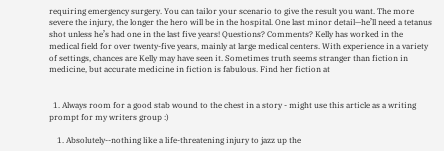requiring emergency surgery. You can tailor your scenario to give the result you want. The more severe the injury, the longer the hero will be in the hospital. One last minor detail—he’ll need a tetanus shot unless he’s had one in the last five years! Questions? Comments? Kelly has worked in the medical field for over twenty-five years, mainly at large medical centers. With experience in a variety of settings, chances are Kelly may have seen it. Sometimes truth seems stranger than fiction in medicine, but accurate medicine in fiction is fabulous. Find her fiction at


  1. Always room for a good stab wound to the chest in a story - might use this article as a writing prompt for my writers group :)

    1. Absolutely--nothing like a life-threatening injury to jazz up the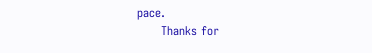pace.
      Thanks for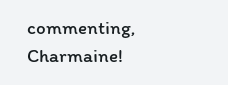commenting, Charmaine!